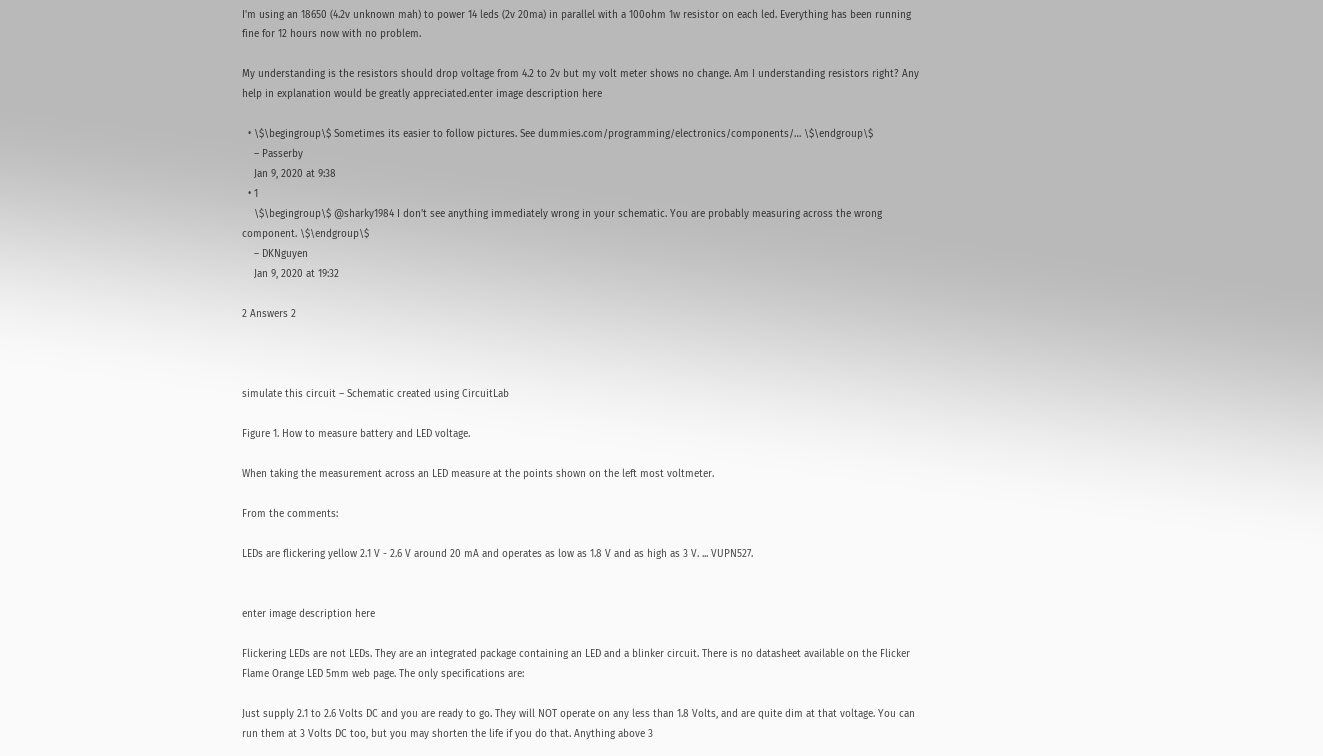I'm using an 18650 (4.2v unknown mah) to power 14 leds (2v 20ma) in parallel with a 100ohm 1w resistor on each led. Everything has been running fine for 12 hours now with no problem.

My understanding is the resistors should drop voltage from 4.2 to 2v but my volt meter shows no change. Am I understanding resistors right? Any help in explanation would be greatly appreciated.enter image description here

  • \$\begingroup\$ Sometimes its easier to follow pictures. See dummies.com/programming/electronics/components/… \$\endgroup\$
    – Passerby
    Jan 9, 2020 at 9:38
  • 1
    \$\begingroup\$ @sharky1984 I don't see anything immediately wrong in your schematic. You are probably measuring across the wrong component. \$\endgroup\$
    – DKNguyen
    Jan 9, 2020 at 19:32

2 Answers 2



simulate this circuit – Schematic created using CircuitLab

Figure 1. How to measure battery and LED voltage.

When taking the measurement across an LED measure at the points shown on the left most voltmeter.

From the comments:

LEDs are flickering yellow 2.1 V - 2.6 V around 20 mA and operates as low as 1.8 V and as high as 3 V. ... VUPN527.


enter image description here

Flickering LEDs are not LEDs. They are an integrated package containing an LED and a blinker circuit. There is no datasheet available on the Flicker Flame Orange LED 5mm web page. The only specifications are:

Just supply 2.1 to 2.6 Volts DC and you are ready to go. They will NOT operate on any less than 1.8 Volts, and are quite dim at that voltage. You can run them at 3 Volts DC too, but you may shorten the life if you do that. Anything above 3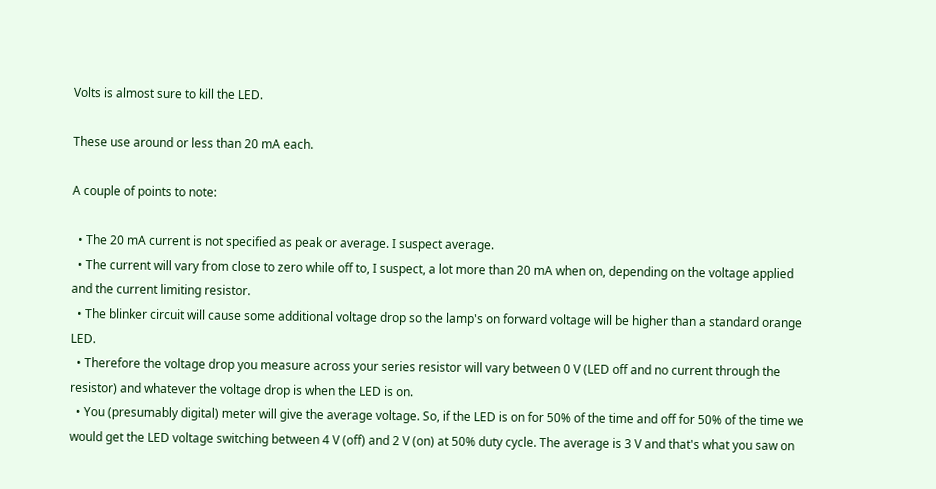Volts is almost sure to kill the LED.

These use around or less than 20 mA each.

A couple of points to note:

  • The 20 mA current is not specified as peak or average. I suspect average.
  • The current will vary from close to zero while off to, I suspect, a lot more than 20 mA when on, depending on the voltage applied and the current limiting resistor.
  • The blinker circuit will cause some additional voltage drop so the lamp's on forward voltage will be higher than a standard orange LED.
  • Therefore the voltage drop you measure across your series resistor will vary between 0 V (LED off and no current through the resistor) and whatever the voltage drop is when the LED is on.
  • You (presumably digital) meter will give the average voltage. So, if the LED is on for 50% of the time and off for 50% of the time we would get the LED voltage switching between 4 V (off) and 2 V (on) at 50% duty cycle. The average is 3 V and that's what you saw on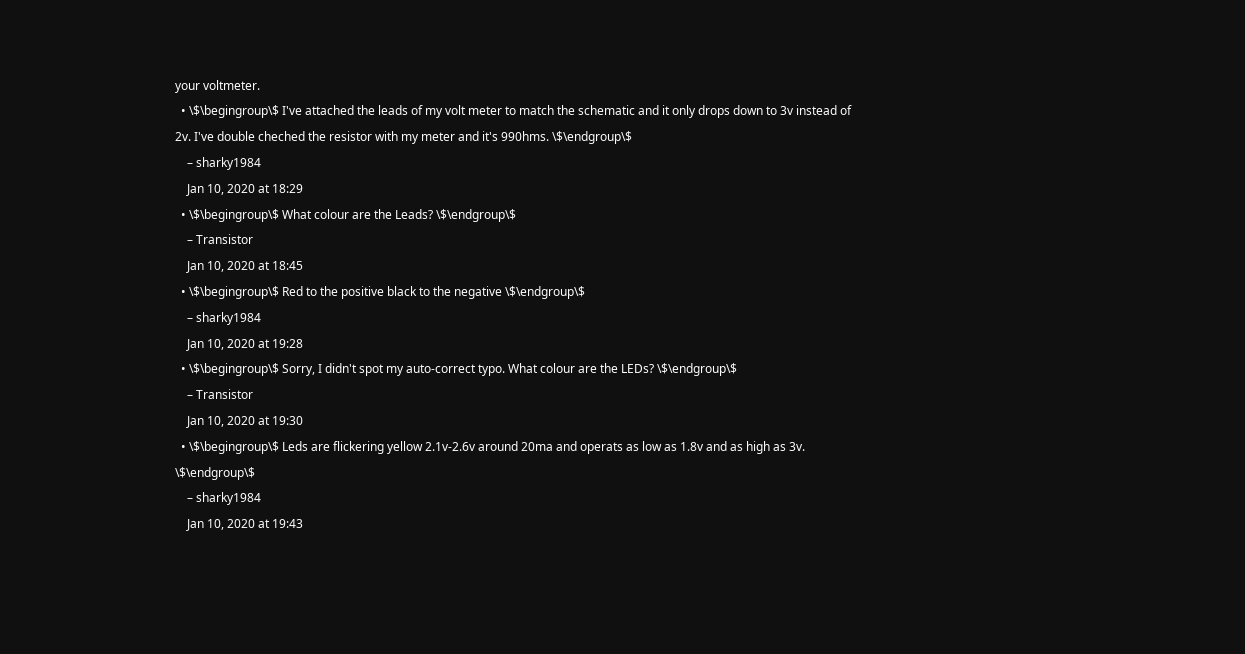your voltmeter.
  • \$\begingroup\$ I've attached the leads of my volt meter to match the schematic and it only drops down to 3v instead of 2v. I've double cheched the resistor with my meter and it's 990hms. \$\endgroup\$
    – sharky1984
    Jan 10, 2020 at 18:29
  • \$\begingroup\$ What colour are the Leads? \$\endgroup\$
    – Transistor
    Jan 10, 2020 at 18:45
  • \$\begingroup\$ Red to the positive black to the negative \$\endgroup\$
    – sharky1984
    Jan 10, 2020 at 19:28
  • \$\begingroup\$ Sorry, I didn't spot my auto-correct typo. What colour are the LEDs? \$\endgroup\$
    – Transistor
    Jan 10, 2020 at 19:30
  • \$\begingroup\$ Leds are flickering yellow 2.1v-2.6v around 20ma and operats as low as 1.8v and as high as 3v. \$\endgroup\$
    – sharky1984
    Jan 10, 2020 at 19:43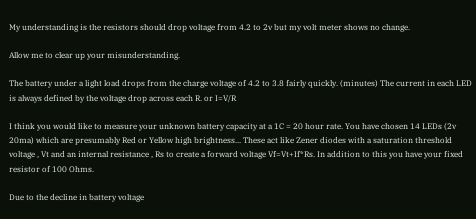My understanding is the resistors should drop voltage from 4.2 to 2v but my volt meter shows no change.

Allow me to clear up your misunderstanding.

The battery under a light load drops from the charge voltage of 4.2 to 3.8 fairly quickly. (minutes) The current in each LED is always defined by the voltage drop across each R. or I=V/R

I think you would like to measure your unknown battery capacity at a 1C = 20 hour rate. You have chosen 14 LEDs (2v 20ma) which are presumably Red or Yellow high brightness... These act like Zener diodes with a saturation threshold voltage , Vt and an internal resistance , Rs to create a forward voltage Vf=Vt+If*Rs. In addition to this you have your fixed resistor of 100 Ohms.

Due to the decline in battery voltage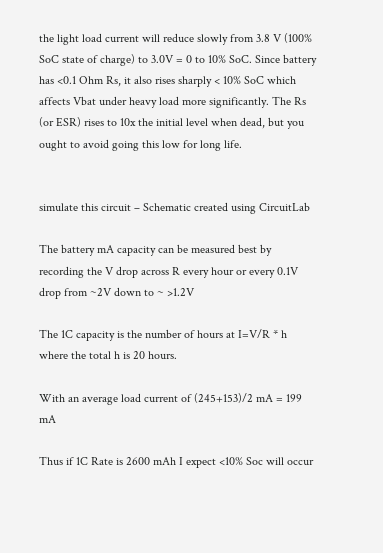the light load current will reduce slowly from 3.8 V (100% SoC state of charge) to 3.0V = 0 to 10% SoC. Since battery has <0.1 Ohm Rs, it also rises sharply < 10% SoC which affects Vbat under heavy load more significantly. The Rs (or ESR) rises to 10x the initial level when dead, but you ought to avoid going this low for long life.


simulate this circuit – Schematic created using CircuitLab

The battery mA capacity can be measured best by recording the V drop across R every hour or every 0.1V drop from ~2V down to ~ >1.2V

The 1C capacity is the number of hours at I=V/R * h where the total h is 20 hours.

With an average load current of (245+153)/2 mA = 199 mA

Thus if 1C Rate is 2600 mAh I expect <10% Soc will occur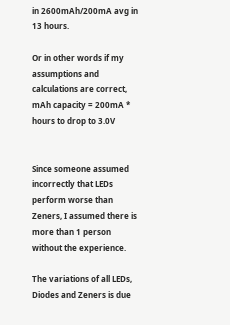in 2600mAh/200mA avg in 13 hours.

Or in other words if my assumptions and calculations are correct, mAh capacity = 200mA * hours to drop to 3.0V


Since someone assumed incorrectly that LEDs perform worse than Zeners, I assumed there is more than 1 person without the experience.

The variations of all LEDs, Diodes and Zeners is due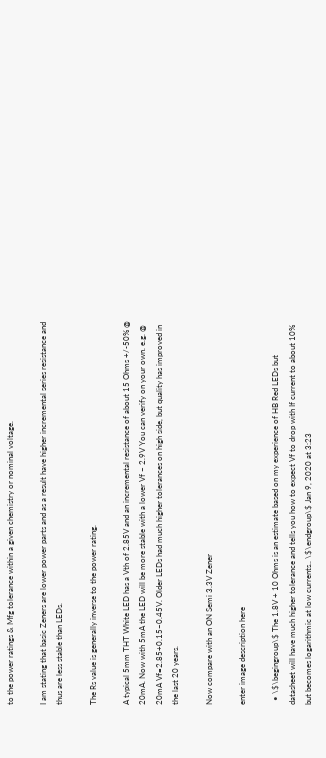to the power ratings & Mfg tolerance within a given chemistry or nominal voltage.

I am stating that basic Zeners are lower power parts and as a result have higher incremental series resistance and thus are less stable than LEDs.

The Rs value is generally inverse to the power rating.

A typical 5mm THT White LED has a Vth of 2.85V and an incremental resistance of about 15 Ohms +/-50% @ 20mA. Now with 5mA the LED will be more stable with a lower Vf ~ 2.9V You can verify on your own. e.g. @ 20mA Vf=2.85+0.15~0.45V. Older LEDs had much higher tolerances on high side, but quality has improved in the last 20 years.

Now compare with an ON Semi 3.3V Zener

enter image description here

  • \$\begingroup\$ The 1.8V + 10 Ohms is an estimate based on my experience of HB Red LEDs but datasheet will have much higher tolerance and tells you how to expect Vf to drop with If current to about 10% but becomes logarithmic at low currents.. \$\endgroup\$ Jan 9, 2020 at 3:23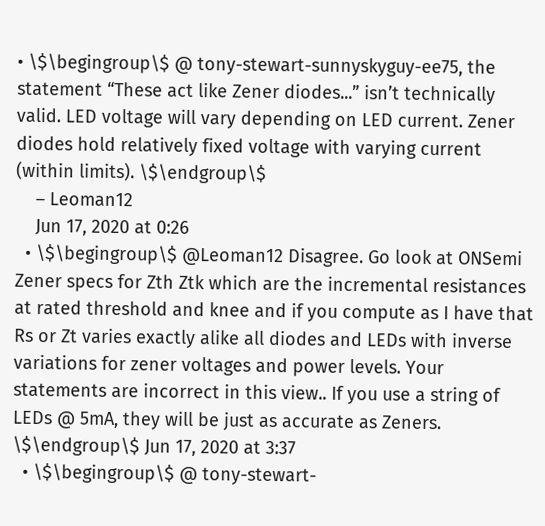• \$\begingroup\$ @ tony-stewart-sunnyskyguy-ee75, the statement “These act like Zener diodes...” isn’t technically valid. LED voltage will vary depending on LED current. Zener diodes hold relatively fixed voltage with varying current (within limits). \$\endgroup\$
    – Leoman12
    Jun 17, 2020 at 0:26
  • \$\begingroup\$ @Leoman12 Disagree. Go look at ONSemi Zener specs for Zth Ztk which are the incremental resistances at rated threshold and knee and if you compute as I have that Rs or Zt varies exactly alike all diodes and LEDs with inverse variations for zener voltages and power levels. Your statements are incorrect in this view.. If you use a string of LEDs @ 5mA, they will be just as accurate as Zeners. \$\endgroup\$ Jun 17, 2020 at 3:37
  • \$\begingroup\$ @ tony-stewart-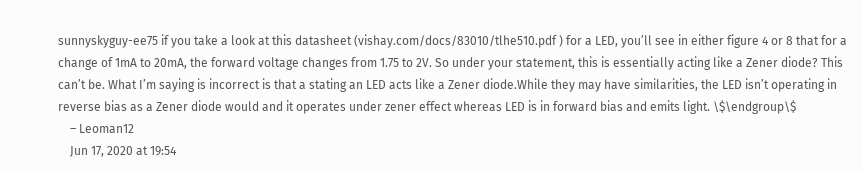sunnyskyguy-ee75 if you take a look at this datasheet (vishay.com/docs/83010/tlhe510.pdf ) for a LED, you’ll see in either figure 4 or 8 that for a change of 1mA to 20mA, the forward voltage changes from 1.75 to 2V. So under your statement, this is essentially acting like a Zener diode? This can’t be. What I’m saying is incorrect is that a stating an LED acts like a Zener diode.While they may have similarities, the LED isn’t operating in reverse bias as a Zener diode would and it operates under zener effect whereas LED is in forward bias and emits light. \$\endgroup\$
    – Leoman12
    Jun 17, 2020 at 19:54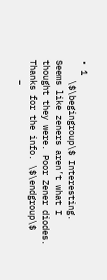• 1
    \$\begingroup\$ Interesting. Seems like zeners aren’t what I thought they were. Poor Zener diodes. Thanks for the info. \$\endgroup\$
    –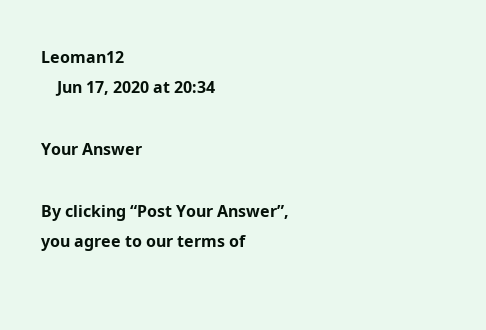Leoman12
    Jun 17, 2020 at 20:34

Your Answer

By clicking “Post Your Answer”, you agree to our terms of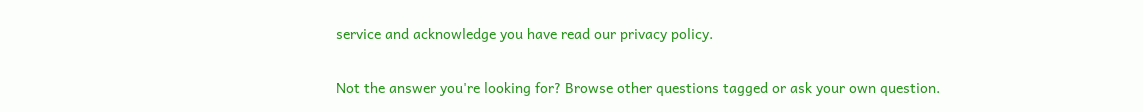service and acknowledge you have read our privacy policy.

Not the answer you're looking for? Browse other questions tagged or ask your own question.